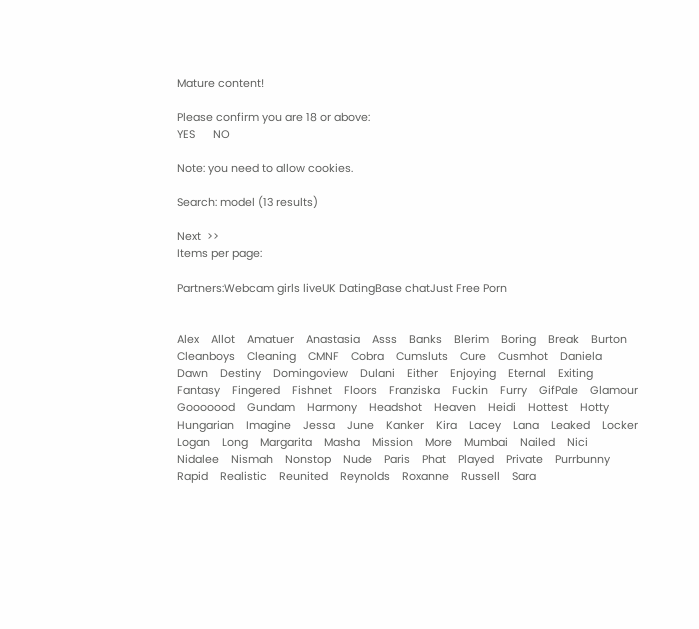Mature content!

Please confirm you are 18 or above:
YES      NO

Note: you need to allow cookies.

Search: model (13 results)

Next  >>
Items per page:

Partners:Webcam girls liveUK DatingBase chatJust Free Porn


Alex    Allot    Amatuer    Anastasia    Asss    Banks    Blerim    Boring    Break    Burton    Cleanboys    Cleaning    CMNF    Cobra    Cumsluts    Cure    Cusmhot    Daniela    Dawn    Destiny    Domingoview    Dulani    Either    Enjoying    Eternal    Exiting    Fantasy    Fingered    Fishnet    Floors    Franziska    Fuckin    Furry    GifPale    Glamour    Gooooood    Gundam    Harmony    Headshot    Heaven    Heidi    Hottest    Hotty    Hungarian    Imagine    Jessa    June    Kanker    Kira    Lacey    Lana    Leaked    Locker    Logan    Long    Margarita    Masha    Mission    More    Mumbai    Nailed    Nici    Nidalee    Nismah    Nonstop    Nude    Paris    Phat    Played    Private    Purrbunny    Rapid    Realistic    Reunited    Reynolds    Roxanne    Russell    Sara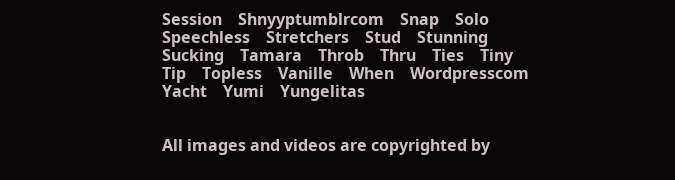Session    Shnyyptumblrcom    Snap    Solo    Speechless    Stretchers    Stud    Stunning    Sucking    Tamara    Throb    Thru    Ties    Tiny    Tip    Topless    Vanille    When    Wordpresscom    Yacht    Yumi    Yungelitas


All images and videos are copyrighted by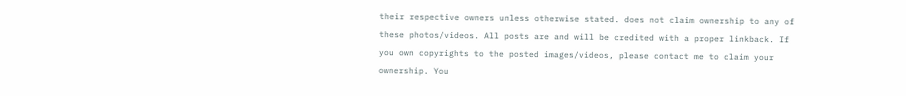their respective owners unless otherwise stated. does not claim ownership to any of these photos/videos. All posts are and will be credited with a proper linkback. If you own copyrights to the posted images/videos, please contact me to claim your ownership. You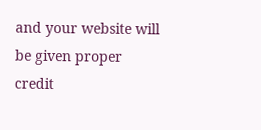and your website will be given proper credit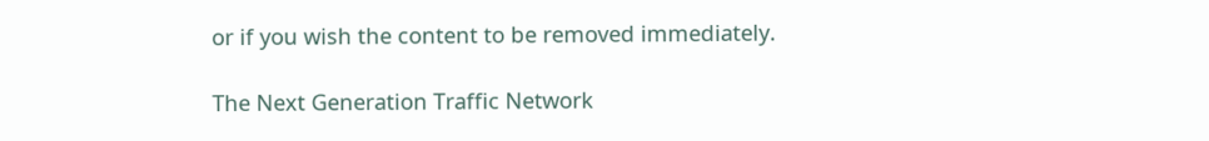or if you wish the content to be removed immediately.

The Next Generation Traffic Network